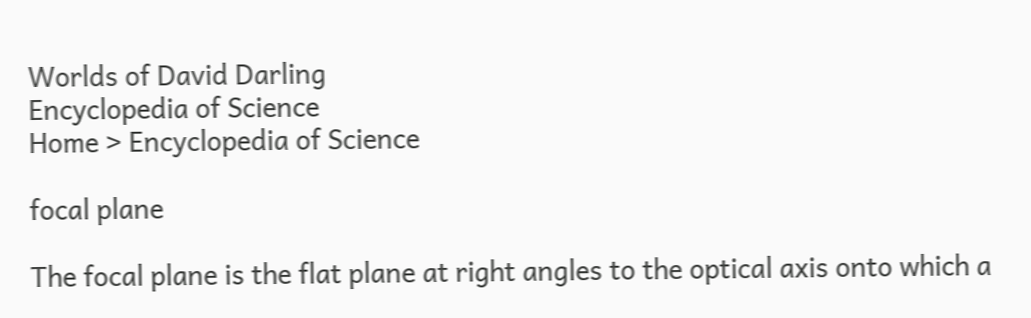Worlds of David Darling
Encyclopedia of Science
Home > Encyclopedia of Science

focal plane

The focal plane is the flat plane at right angles to the optical axis onto which a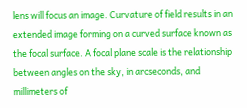lens will focus an image. Curvature of field results in an extended image forming on a curved surface known as the focal surface. A focal plane scale is the relationship between angles on the sky, in arcseconds, and millimeters of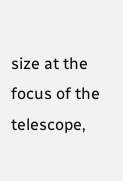size at the focus of the telescope,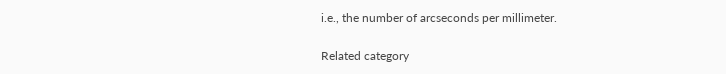i.e., the number of arcseconds per millimeter.

Related category